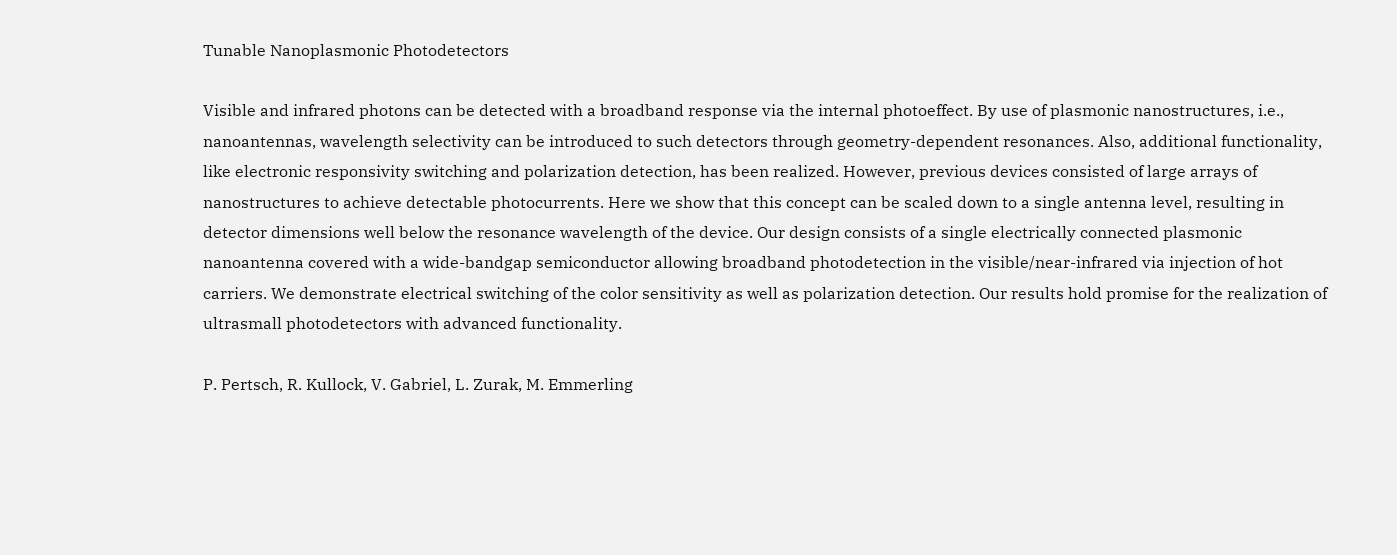Tunable Nanoplasmonic Photodetectors

Visible and infrared photons can be detected with a broadband response via the internal photoeffect. By use of plasmonic nanostructures, i.e., nanoantennas, wavelength selectivity can be introduced to such detectors through geometry-dependent resonances. Also, additional functionality, like electronic responsivity switching and polarization detection, has been realized. However, previous devices consisted of large arrays of nanostructures to achieve detectable photocurrents. Here we show that this concept can be scaled down to a single antenna level, resulting in detector dimensions well below the resonance wavelength of the device. Our design consists of a single electrically connected plasmonic nanoantenna covered with a wide-bandgap semiconductor allowing broadband photodetection in the visible/near-infrared via injection of hot carriers. We demonstrate electrical switching of the color sensitivity as well as polarization detection. Our results hold promise for the realization of ultrasmall photodetectors with advanced functionality.

P. Pertsch, R. Kullock, V. Gabriel, L. Zurak, M. Emmerling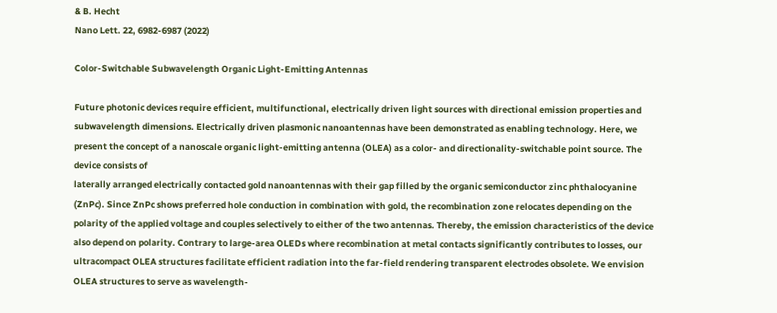& B. Hecht
Nano Lett. 22, 6982-6987 (2022)

Color-Switchable Subwavelength Organic Light-Emitting Antennas

Future photonic devices require efficient, multifunctional, electrically driven light sources with directional emission properties and subwavelength dimensions. Electrically driven plasmonic nanoantennas have been demonstrated as enabling technology. Here, we present the concept of a nanoscale organic light-emitting antenna (OLEA) as a color- and directionality-switchable point source. The device consists of
laterally arranged electrically contacted gold nanoantennas with their gap filled by the organic semiconductor zinc phthalocyanine (ZnPc). Since ZnPc shows preferred hole conduction in combination with gold, the recombination zone relocates depending on the polarity of the applied voltage and couples selectively to either of the two antennas. Thereby, the emission characteristics of the device also depend on polarity. Contrary to large-area OLEDs where recombination at metal contacts significantly contributes to losses, our ultracompact OLEA structures facilitate efficient radiation into the far-field rendering transparent electrodes obsolete. We envision OLEA structures to serve as wavelength-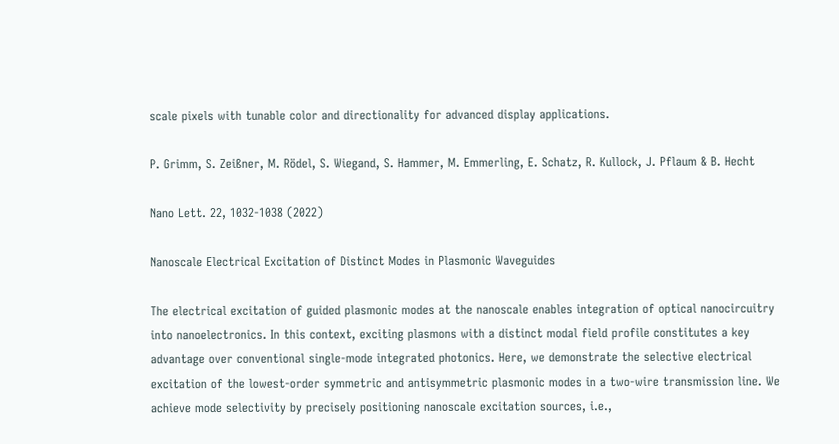scale pixels with tunable color and directionality for advanced display applications.

P. Grimm, S. Zeißner, M. Rödel, S. Wiegand, S. Hammer, M. Emmerling, E. Schatz, R. Kullock, J. Pflaum & B. Hecht

Nano Lett. 22, 1032-1038 (2022)

Nanoscale Electrical Excitation of Distinct Modes in Plasmonic Waveguides

The electrical excitation of guided plasmonic modes at the nanoscale enables integration of optical nanocircuitry into nanoelectronics. In this context, exciting plasmons with a distinct modal field profile constitutes a key advantage over conventional single-mode integrated photonics. Here, we demonstrate the selective electrical excitation of the lowest-order symmetric and antisymmetric plasmonic modes in a two-wire transmission line. We achieve mode selectivity by precisely positioning nanoscale excitation sources, i.e.,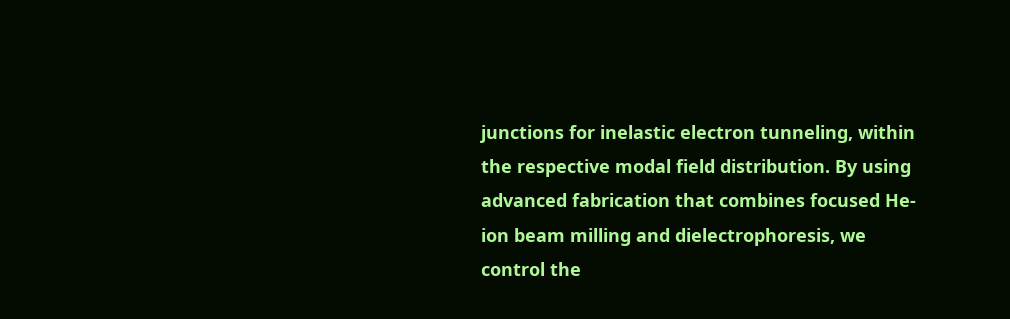junctions for inelastic electron tunneling, within the respective modal field distribution. By using advanced fabrication that combines focused He-ion beam milling and dielectrophoresis, we control the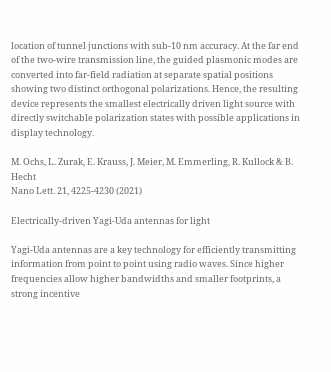location of tunnel junctions with sub-10 nm accuracy. At the far end of the two-wire transmission line, the guided plasmonic modes are converted into far-field radiation at separate spatial positions showing two distinct orthogonal polarizations. Hence, the resulting device represents the smallest electrically driven light source with directly switchable polarization states with possible applications in display technology.

M. Ochs, L. Zurak, E. Krauss, J. Meier, M. Emmerling, R. Kullock & B. Hecht
Nano Lett. 21, 4225-4230 (2021)

Electrically-driven Yagi-Uda antennas for light

Yagi-Uda antennas are a key technology for efficiently transmitting information from point to point using radio waves. Since higher frequencies allow higher bandwidths and smaller footprints, a strong incentive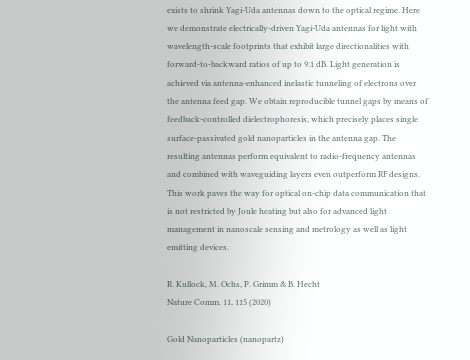exists to shrink Yagi-Uda antennas down to the optical regime. Here we demonstrate electrically-driven Yagi-Uda antennas for light with wavelength-scale footprints that exhibit large directionalities with forward-to-backward ratios of up to 9.1 dB. Light generation is achieved via antenna-enhanced inelastic tunneling of electrons over the antenna feed gap. We obtain reproducible tunnel gaps by means of feedback-controlled dielectrophoresis, which precisely places single surface-passivated gold nanoparticles in the antenna gap. The resulting antennas perform equivalent to radio-frequency antennas and combined with waveguiding layers even outperform RF designs. This work paves the way for optical on-chip data communication that is not restricted by Joule heating but also for advanced light management in nanoscale sensing and metrology as well as light emitting devices.

R. Kullock, M. Ochs, P. Grimm & B. Hecht
Nature Comm. 11, 115 (2020)

Gold Nanoparticles (nanopartz)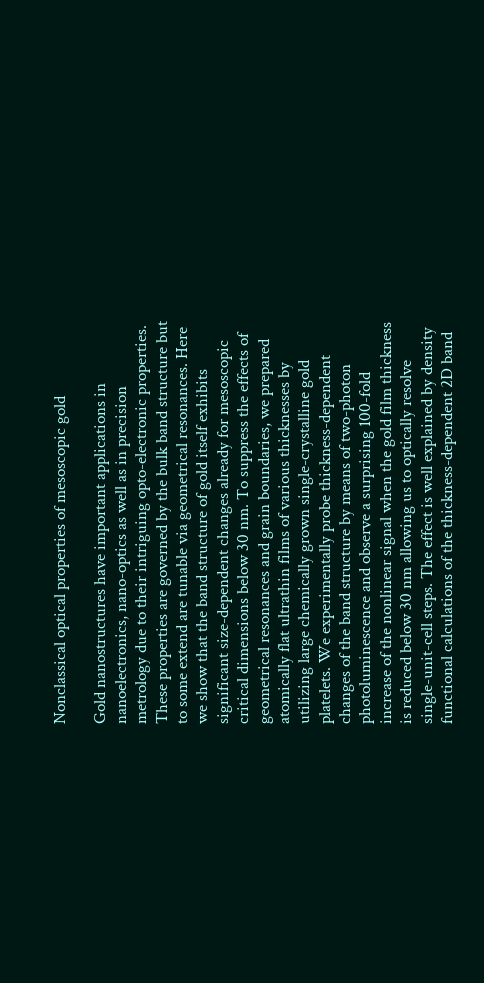Nonclassical optical properties of mesoscopic gold

Gold nanostructures have important applications in nanoelectronics, nano-optics as well as in precision metrology due to their intriguing opto-electronic properties. These properties are governed by the bulk band structure but to some extend are tunable via geometrical resonances. Here we show that the band structure of gold itself exhibits significant size-dependent changes already for mesoscopic critical dimensions below 30 nm. To suppress the effects of geometrical resonances and grain boundaries, we prepared atomically flat ultrathin films of various thicknesses by utilizing large chemically grown single-crystalline gold platelets. We experimentally probe thickness-dependent changes of the band structure by means of two-photon photoluminescence and observe a surprising 100-fold increase of the nonlinear signal when the gold film thickness is reduced below 30 nm allowing us to optically resolve single-unit-cell steps. The effect is well explained by density functional calculations of the thickness-dependent 2D band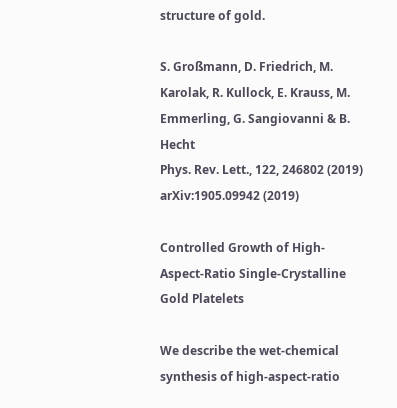structure of gold.

S. Großmann, D. Friedrich, M. Karolak, R. Kullock, E. Krauss, M. Emmerling, G. Sangiovanni & B. Hecht
Phys. Rev. Lett., 122, 246802 (2019)
arXiv:1905.09942 (2019)

Controlled Growth of High-Aspect-Ratio Single-Crystalline Gold Platelets

We describe the wet-chemical synthesis of high-aspect-ratio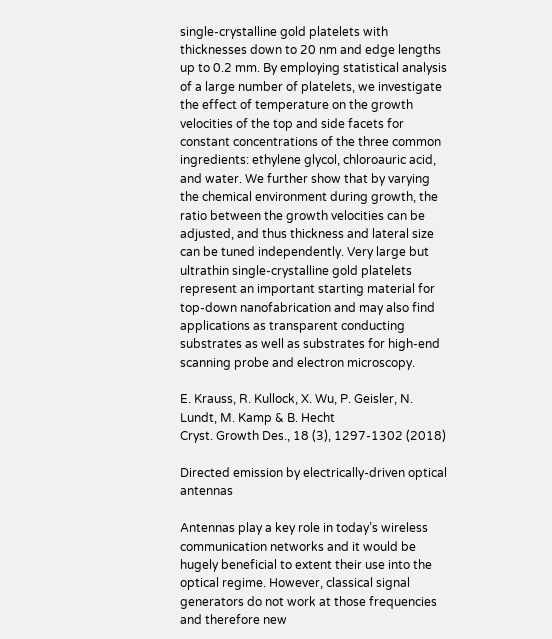single-crystalline gold platelets with thicknesses down to 20 nm and edge lengths up to 0.2 mm. By employing statistical analysis of a large number of platelets, we investigate the effect of temperature on the growth velocities of the top and side facets for constant concentrations of the three common ingredients: ethylene glycol, chloroauric acid, and water. We further show that by varying the chemical environment during growth, the ratio between the growth velocities can be adjusted, and thus thickness and lateral size can be tuned independently. Very large but ultrathin single-crystalline gold platelets represent an important starting material for top-down nanofabrication and may also find applications as transparent conducting substrates as well as substrates for high-end scanning probe and electron microscopy.

E. Krauss, R. Kullock, X. Wu, P. Geisler, N. Lundt, M. Kamp & B. Hecht
Cryst. Growth Des., 18 (3), 1297-1302 (2018)

Directed emission by electrically-driven optical antennas

Antennas play a key role in today’s wireless communication networks and it would be hugely beneficial to extent their use into the optical regime. However, classical signal generators do not work at those frequencies and therefore new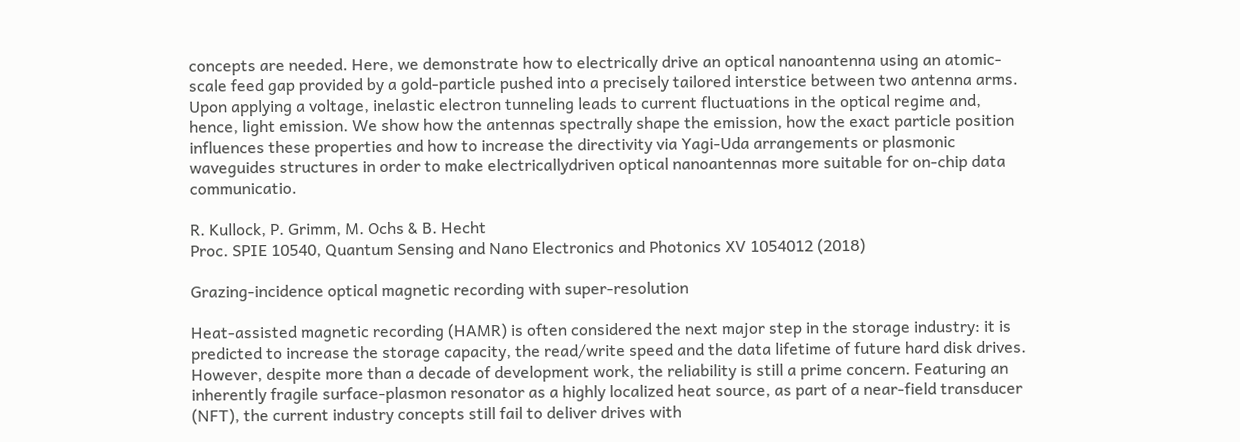concepts are needed. Here, we demonstrate how to electrically drive an optical nanoantenna using an atomic-scale feed gap provided by a gold-particle pushed into a precisely tailored interstice between two antenna arms. Upon applying a voltage, inelastic electron tunneling leads to current fluctuations in the optical regime and, hence, light emission. We show how the antennas spectrally shape the emission, how the exact particle position influences these properties and how to increase the directivity via Yagi-Uda arrangements or plasmonic waveguides structures in order to make electricallydriven optical nanoantennas more suitable for on-chip data communicatio.

R. Kullock, P. Grimm, M. Ochs & B. Hecht
Proc. SPIE 10540, Quantum Sensing and Nano Electronics and Photonics XV 1054012 (2018)

Grazing-incidence optical magnetic recording with super-resolution

Heat-assisted magnetic recording (HAMR) is often considered the next major step in the storage industry: it is predicted to increase the storage capacity, the read/write speed and the data lifetime of future hard disk drives. However, despite more than a decade of development work, the reliability is still a prime concern. Featuring an inherently fragile surface-plasmon resonator as a highly localized heat source, as part of a near-field transducer (NFT), the current industry concepts still fail to deliver drives with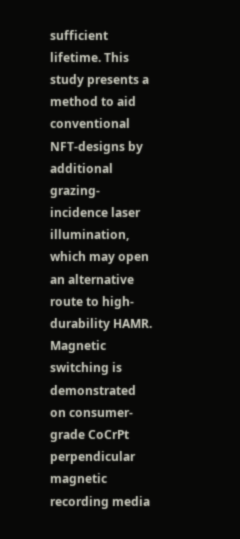sufficient lifetime. This study presents a method to aid conventional NFT-designs by additional grazing-incidence laser illumination, which may open an alternative route to high-durability HAMR. Magnetic switching is demonstrated on consumer-grade CoCrPt perpendicular magnetic recording media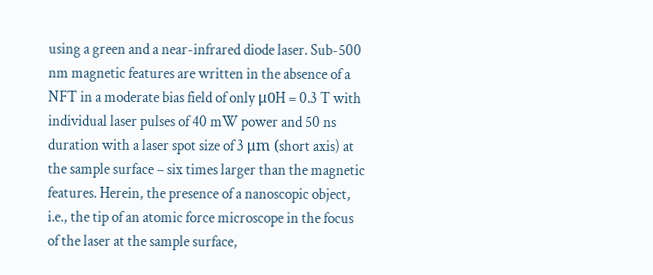using a green and a near-infrared diode laser. Sub-500 nm magnetic features are written in the absence of a NFT in a moderate bias field of only μ0H = 0.3 T with individual laser pulses of 40 mW power and 50 ns duration with a laser spot size of 3 μm (short axis) at the sample surface – six times larger than the magnetic features. Herein, the presence of a nanoscopic object, i.e., the tip of an atomic force microscope in the focus of the laser at the sample surface,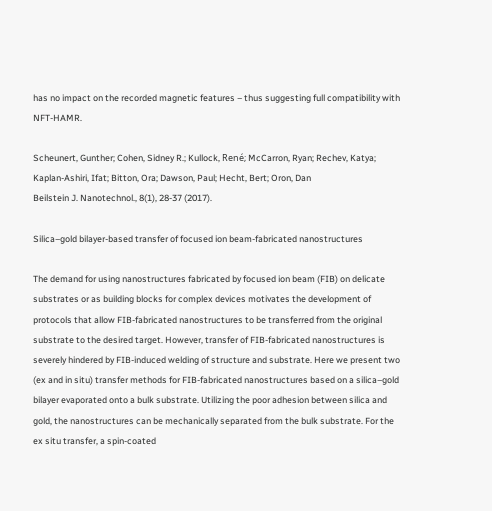has no impact on the recorded magnetic features – thus suggesting full compatibility with NFT-HAMR.

Scheunert, Gunther; Cohen, Sidney R.; Kullock, René; McCarron, Ryan; Rechev, Katya; Kaplan-Ashiri, Ifat; Bitton, Ora; Dawson, Paul; Hecht, Bert; Oron, Dan
Beilstein J. Nanotechnol., 8(1), 28-37 (2017).

Silica–gold bilayer-based transfer of focused ion beam-fabricated nanostructures

The demand for using nanostructures fabricated by focused ion beam (FIB) on delicate substrates or as building blocks for complex devices motivates the development of protocols that allow FIB-fabricated nanostructures to be transferred from the original substrate to the desired target. However, transfer of FIB-fabricated nanostructures is severely hindered by FIB-induced welding of structure and substrate. Here we present two (ex and in situ) transfer methods for FIB-fabricated nanostructures based on a silica–gold bilayer evaporated onto a bulk substrate. Utilizing the poor adhesion between silica and gold, the nanostructures can be mechanically separated from the bulk substrate. For the ex situ transfer, a spin-coated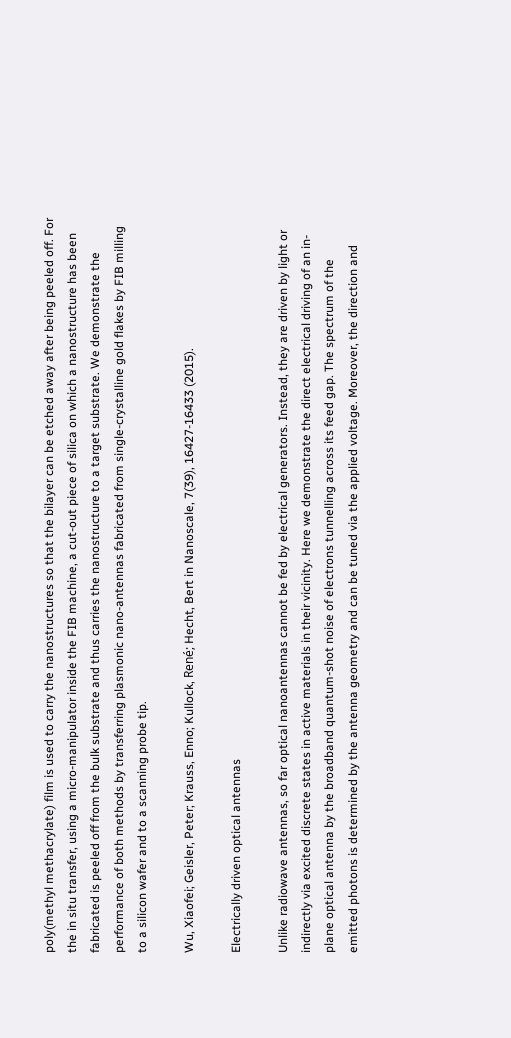poly(methyl methacrylate) film is used to carry the nanostructures so that the bilayer can be etched away after being peeled off. For the in situ transfer, using a micro-manipulator inside the FIB machine, a cut-out piece of silica on which a nanostructure has been fabricated is peeled off from the bulk substrate and thus carries the nanostructure to a target substrate. We demonstrate the performance of both methods by transferring plasmonic nano-antennas fabricated from single-crystalline gold flakes by FIB milling to a silicon wafer and to a scanning probe tip.

Wu, Xiaofei; Geisler, Peter; Krauss, Enno; Kullock, René; Hecht, Bert in Nanoscale, 7(39), 16427-16433 (2015).

Electrically driven optical antennas

Unlike radiowave antennas, so far optical nanoantennas cannot be fed by electrical generators. Instead, they are driven by light or indirectly via excited discrete states in active materials in their vicinity. Here we demonstrate the direct electrical driving of an in-plane optical antenna by the broadband quantum-shot noise of electrons tunnelling across its feed gap. The spectrum of the emitted photons is determined by the antenna geometry and can be tuned via the applied voltage. Moreover, the direction and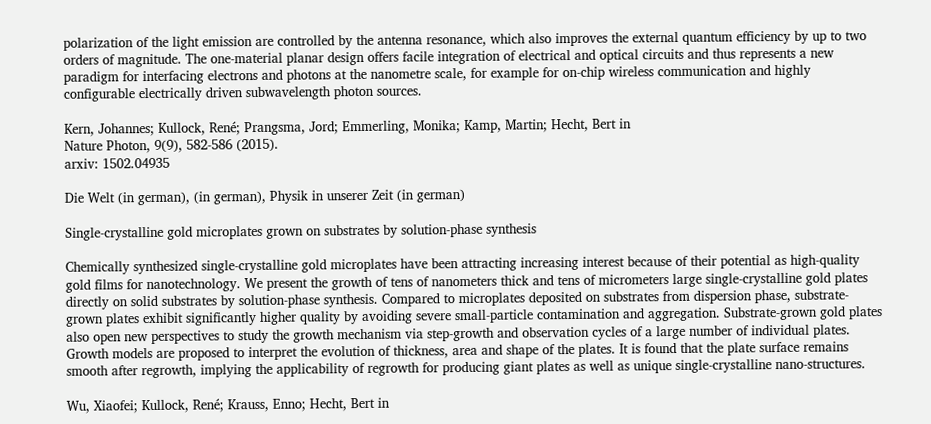polarization of the light emission are controlled by the antenna resonance, which also improves the external quantum efficiency by up to two orders of magnitude. The one-material planar design offers facile integration of electrical and optical circuits and thus represents a new paradigm for interfacing electrons and photons at the nanometre scale, for example for on-chip wireless communication and highly configurable electrically driven subwavelength photon sources.

Kern, Johannes; Kullock, René; Prangsma, Jord; Emmerling, Monika; Kamp, Martin; Hecht, Bert in
Nature Photon, 9(9), 582-586 (2015).
arxiv: 1502.04935

Die Welt (in german), (in german), Physik in unserer Zeit (in german)

Single-crystalline gold microplates grown on substrates by solution-phase synthesis

Chemically synthesized single-crystalline gold microplates have been attracting increasing interest because of their potential as high-quality gold films for nanotechnology. We present the growth of tens of nanometers thick and tens of micrometers large single-crystalline gold plates directly on solid substrates by solution-phase synthesis. Compared to microplates deposited on substrates from dispersion phase, substrate-grown plates exhibit significantly higher quality by avoiding severe small-particle contamination and aggregation. Substrate-grown gold plates also open new perspectives to study the growth mechanism via step-growth and observation cycles of a large number of individual plates. Growth models are proposed to interpret the evolution of thickness, area and shape of the plates. It is found that the plate surface remains smooth after regrowth, implying the applicability of regrowth for producing giant plates as well as unique single-crystalline nano-structures.

Wu, Xiaofei; Kullock, René; Krauss, Enno; Hecht, Bert in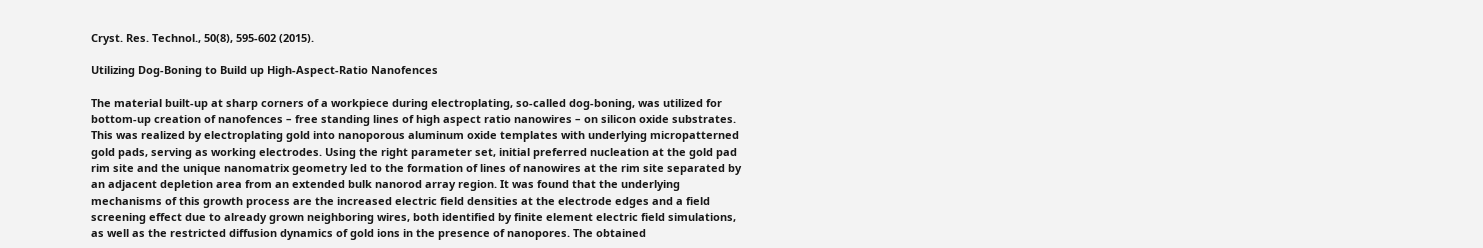Cryst. Res. Technol., 50(8), 595-602 (2015).

Utilizing Dog-Boning to Build up High-Aspect-Ratio Nanofences

The material built-up at sharp corners of a workpiece during electroplating, so-called dog-boning, was utilized for bottom-up creation of nanofences – free standing lines of high aspect ratio nanowires – on silicon oxide substrates. This was realized by electroplating gold into nanoporous aluminum oxide templates with underlying micropatterned gold pads, serving as working electrodes. Using the right parameter set, initial preferred nucleation at the gold pad rim site and the unique nanomatrix geometry led to the formation of lines of nanowires at the rim site separated by an adjacent depletion area from an extended bulk nanorod array region. It was found that the underlying mechanisms of this growth process are the increased electric field densities at the electrode edges and a field screening effect due to already grown neighboring wires, both identified by finite element electric field simulations, as well as the restricted diffusion dynamics of gold ions in the presence of nanopores. The obtained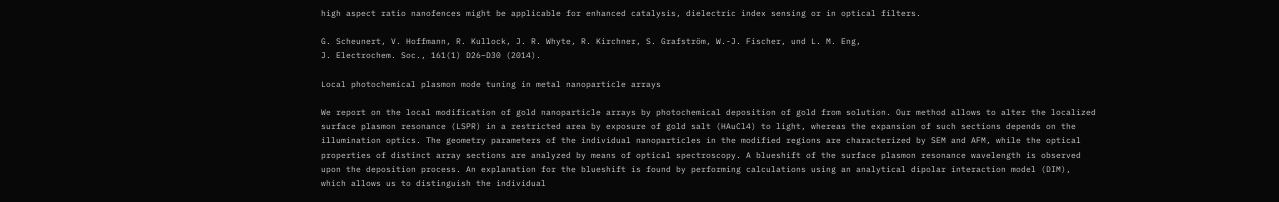high aspect ratio nanofences might be applicable for enhanced catalysis, dielectric index sensing or in optical filters.

G. Scheunert, V. Hoffmann, R. Kullock, J. R. Whyte, R. Kirchner, S. Grafström, W.-J. Fischer, und L. M. Eng,
J. Electrochem. Soc., 161(1) D26–D30 (2014).

Local photochemical plasmon mode tuning in metal nanoparticle arrays

We report on the local modification of gold nanoparticle arrays by photochemical deposition of gold from solution. Our method allows to alter the localized surface plasmon resonance (LSPR) in a restricted area by exposure of gold salt (HAuCl4) to light, whereas the expansion of such sections depends on the illumination optics. The geometry parameters of the individual nanoparticles in the modified regions are characterized by SEM and AFM, while the optical properties of distinct array sections are analyzed by means of optical spectroscopy. A blueshift of the surface plasmon resonance wavelength is observed upon the deposition process. An explanation for the blueshift is found by performing calculations using an analytical dipolar interaction model (DIM), which allows us to distinguish the individual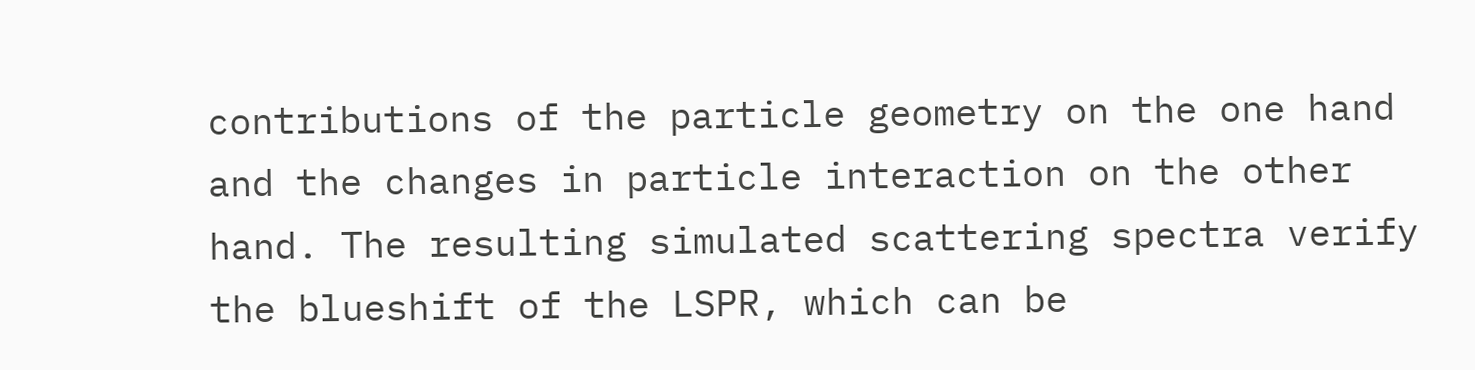contributions of the particle geometry on the one hand and the changes in particle interaction on the other hand. The resulting simulated scattering spectra verify the blueshift of the LSPR, which can be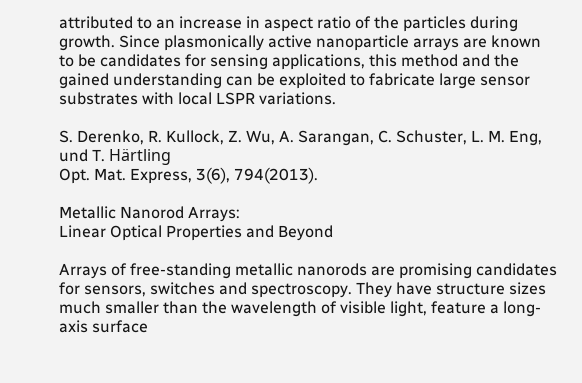attributed to an increase in aspect ratio of the particles during growth. Since plasmonically active nanoparticle arrays are known to be candidates for sensing applications, this method and the gained understanding can be exploited to fabricate large sensor substrates with local LSPR variations.

S. Derenko, R. Kullock, Z. Wu, A. Sarangan, C. Schuster, L. M. Eng, und T. Härtling
Opt. Mat. Express, 3(6), 794(2013).

Metallic Nanorod Arrays:
Linear Optical Properties and Beyond

Arrays of free-standing metallic nanorods are promising candidates for sensors, switches and spectroscopy. They have structure sizes much smaller than the wavelength of visible light, feature a long-axis surface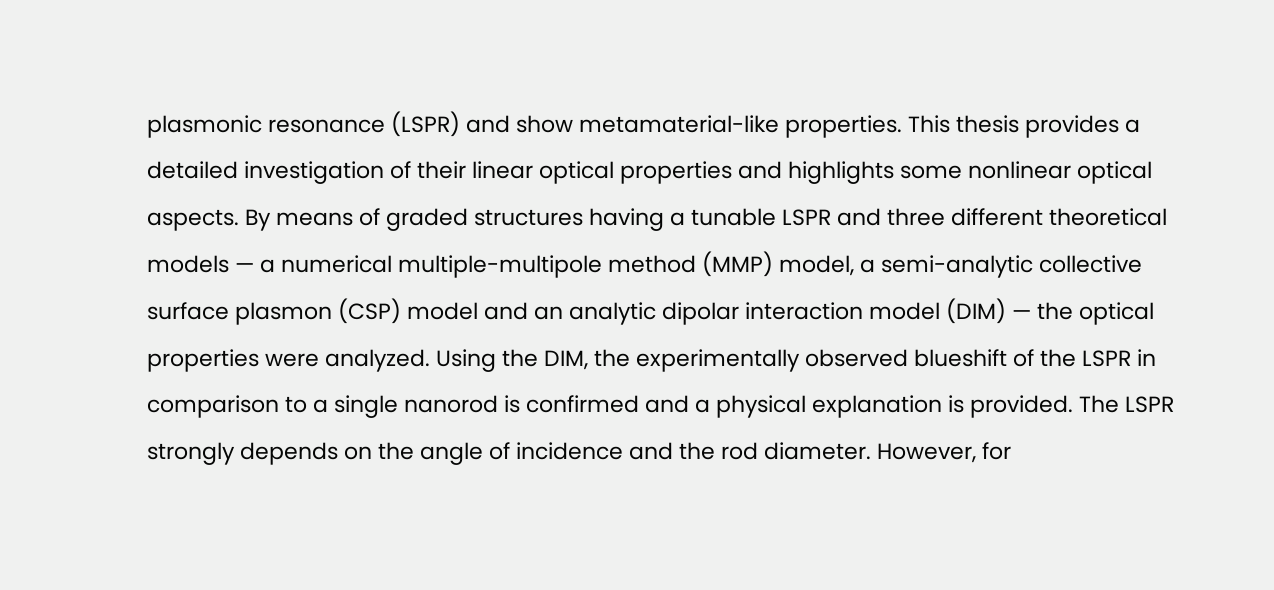plasmonic resonance (LSPR) and show metamaterial-like properties. This thesis provides a detailed investigation of their linear optical properties and highlights some nonlinear optical aspects. By means of graded structures having a tunable LSPR and three different theoretical models — a numerical multiple-multipole method (MMP) model, a semi-analytic collective surface plasmon (CSP) model and an analytic dipolar interaction model (DIM) — the optical properties were analyzed. Using the DIM, the experimentally observed blueshift of the LSPR in comparison to a single nanorod is confirmed and a physical explanation is provided. The LSPR strongly depends on the angle of incidence and the rod diameter. However, for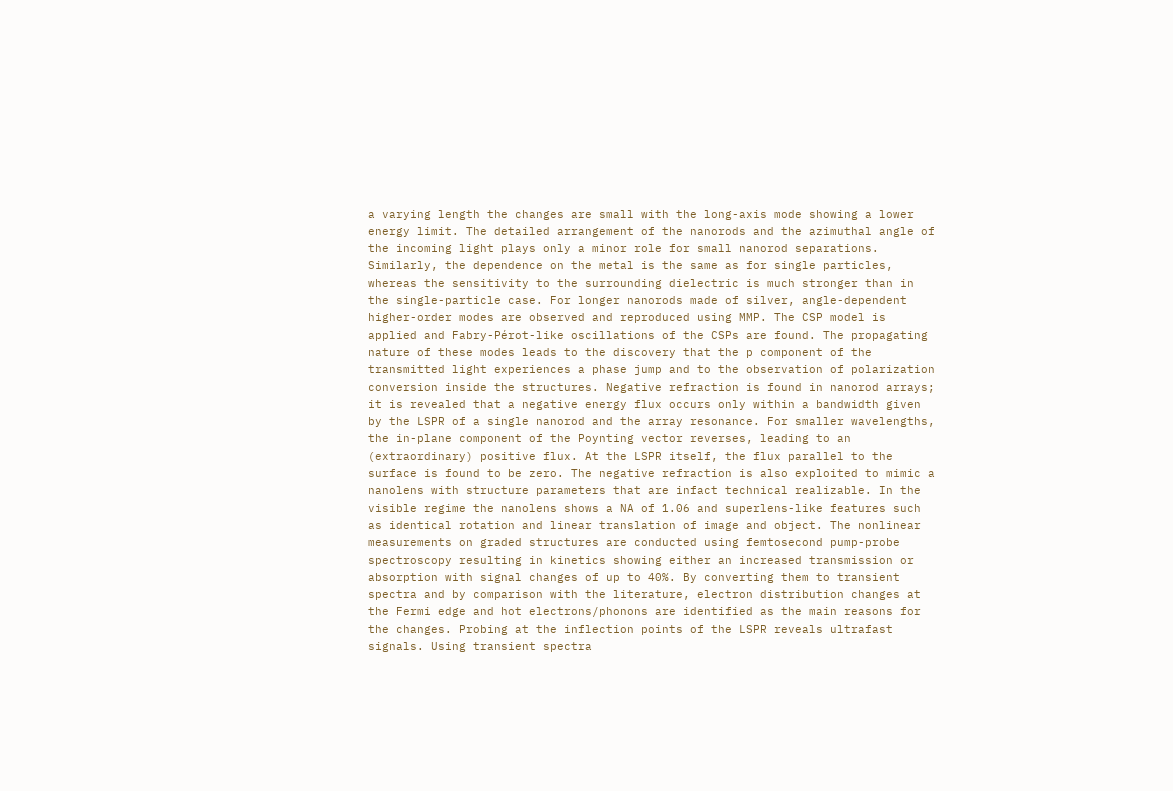a varying length the changes are small with the long-axis mode showing a lower energy limit. The detailed arrangement of the nanorods and the azimuthal angle of the incoming light plays only a minor role for small nanorod separations. Similarly, the dependence on the metal is the same as for single particles, whereas the sensitivity to the surrounding dielectric is much stronger than in the single-particle case. For longer nanorods made of silver, angle-dependent higher-order modes are observed and reproduced using MMP. The CSP model is applied and Fabry-Pérot-like oscillations of the CSPs are found. The propagating nature of these modes leads to the discovery that the p component of the transmitted light experiences a phase jump and to the observation of polarization conversion inside the structures. Negative refraction is found in nanorod arrays; it is revealed that a negative energy flux occurs only within a bandwidth given by the LSPR of a single nanorod and the array resonance. For smaller wavelengths, the in-plane component of the Poynting vector reverses, leading to an (extraordinary) positive flux. At the LSPR itself, the flux parallel to the surface is found to be zero. The negative refraction is also exploited to mimic a nanolens with structure parameters that are infact technical realizable. In the visible regime the nanolens shows a NA of 1.06 and superlens-like features such as identical rotation and linear translation of image and object. The nonlinear measurements on graded structures are conducted using femtosecond pump-probe spectroscopy resulting in kinetics showing either an increased transmission or absorption with signal changes of up to 40%. By converting them to transient spectra and by comparison with the literature, electron distribution changes at the Fermi edge and hot electrons/phonons are identified as the main reasons for the changes. Probing at the inflection points of the LSPR reveals ultrafast signals. Using transient spectra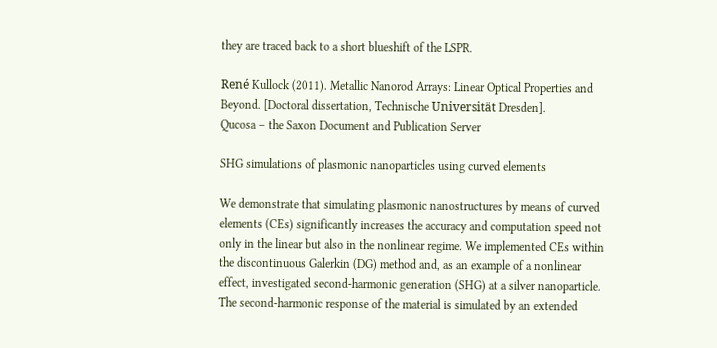they are traced back to a short blueshift of the LSPR.

René Kullock (2011). Metallic Nanorod Arrays: Linear Optical Properties and Beyond. [Doctoral dissertation, Technische Universität Dresden].
Qucosa – the Saxon Document and Publication Server

SHG simulations of plasmonic nanoparticles using curved elements

We demonstrate that simulating plasmonic nanostructures by means of curved elements (CEs) significantly increases the accuracy and computation speed not only in the linear but also in the nonlinear regime. We implemented CEs within the discontinuous Galerkin (DG) method and, as an example of a nonlinear effect, investigated second-harmonic generation (SHG) at a silver nanoparticle. The second-harmonic response of the material is simulated by an extended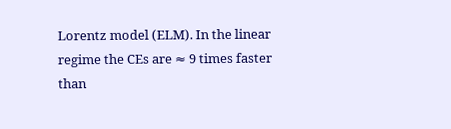Lorentz model (ELM). In the linear regime the CEs are ≈ 9 times faster than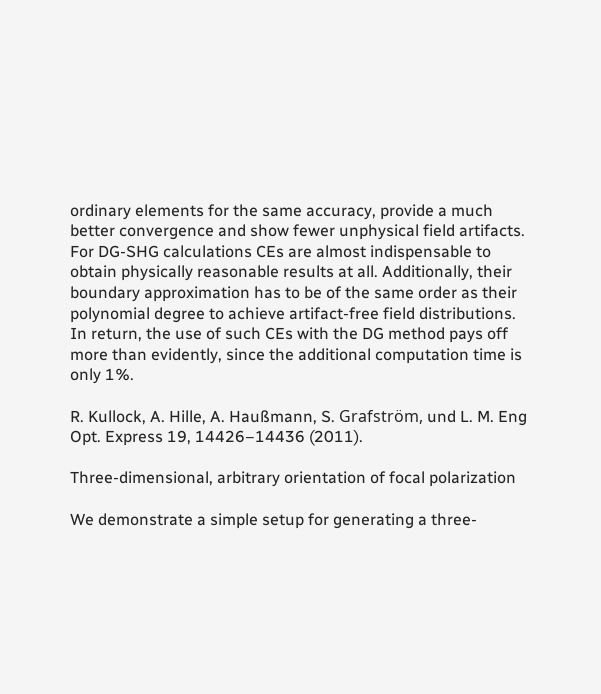ordinary elements for the same accuracy, provide a much better convergence and show fewer unphysical field artifacts. For DG-SHG calculations CEs are almost indispensable to obtain physically reasonable results at all. Additionally, their boundary approximation has to be of the same order as their polynomial degree to achieve artifact-free field distributions. In return, the use of such CEs with the DG method pays off more than evidently, since the additional computation time is only 1%.

R. Kullock, A. Hille, A. Haußmann, S. Grafström, und L. M. Eng
Opt. Express 19, 14426–14436 (2011).

Three-dimensional, arbitrary orientation of focal polarization

We demonstrate a simple setup for generating a three-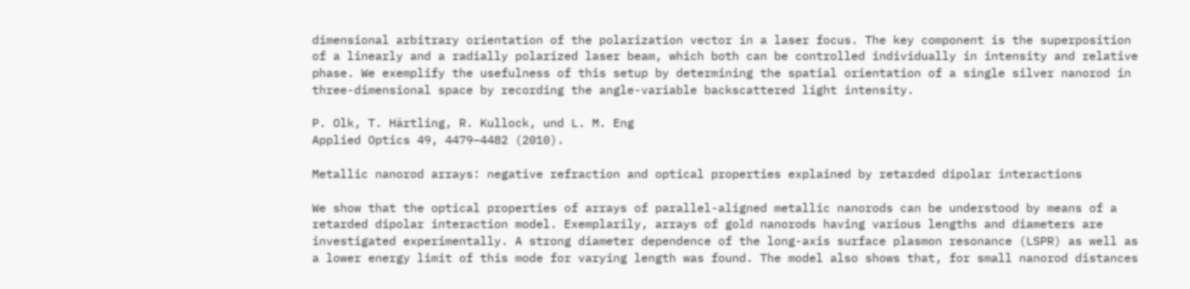dimensional arbitrary orientation of the polarization vector in a laser focus. The key component is the superposition of a linearly and a radially polarized laser beam, which both can be controlled individually in intensity and relative phase. We exemplify the usefulness of this setup by determining the spatial orientation of a single silver nanorod in three-dimensional space by recording the angle-variable backscattered light intensity.

P. Olk, T. Härtling, R. Kullock, und L. M. Eng
Applied Optics 49, 4479–4482 (2010).

Metallic nanorod arrays: negative refraction and optical properties explained by retarded dipolar interactions

We show that the optical properties of arrays of parallel-aligned metallic nanorods can be understood by means of a retarded dipolar interaction model. Exemplarily, arrays of gold nanorods having various lengths and diameters are investigated experimentally. A strong diameter dependence of the long-axis surface plasmon resonance (LSPR) as well as a lower energy limit of this mode for varying length was found. The model also shows that, for small nanorod distances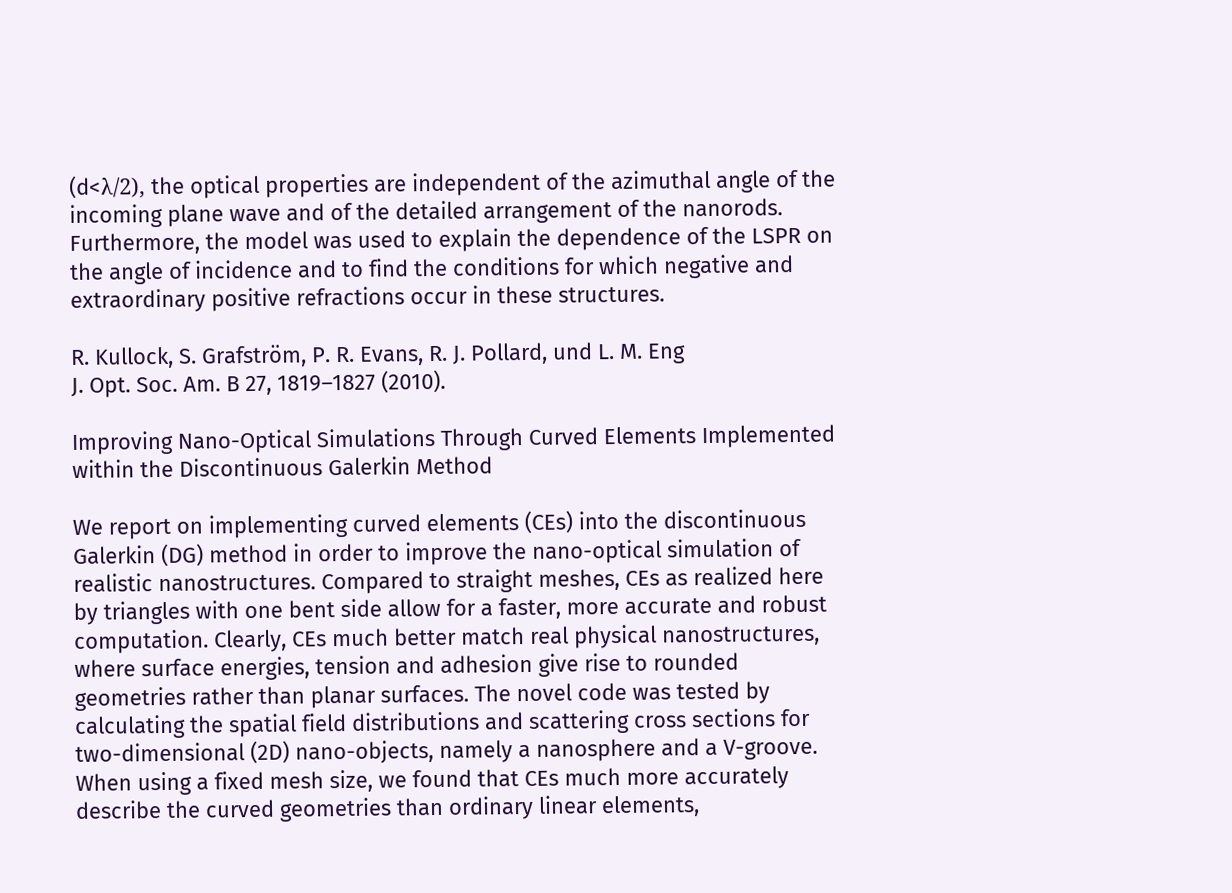(d<λ/2), the optical properties are independent of the azimuthal angle of the incoming plane wave and of the detailed arrangement of the nanorods. Furthermore, the model was used to explain the dependence of the LSPR on the angle of incidence and to find the conditions for which negative and extraordinary positive refractions occur in these structures.

R. Kullock, S. Grafström, P. R. Evans, R. J. Pollard, und L. M. Eng
J. Opt. Soc. Am. B 27, 1819–1827 (2010).

Improving Nano-Optical Simulations Through Curved Elements Implemented within the Discontinuous Galerkin Method

We report on implementing curved elements (CEs) into the discontinuous Galerkin (DG) method in order to improve the nano-optical simulation of realistic nanostructures. Compared to straight meshes, CEs as realized here by triangles with one bent side allow for a faster, more accurate and robust computation. Clearly, CEs much better match real physical nanostructures, where surface energies, tension and adhesion give rise to rounded geometries rather than planar surfaces. The novel code was tested by calculating the spatial field distributions and scattering cross sections for two-dimensional (2D) nano-objects, namely a nanosphere and a V-groove. When using a fixed mesh size, we found that CEs much more accurately describe the curved geometries than ordinary linear elements,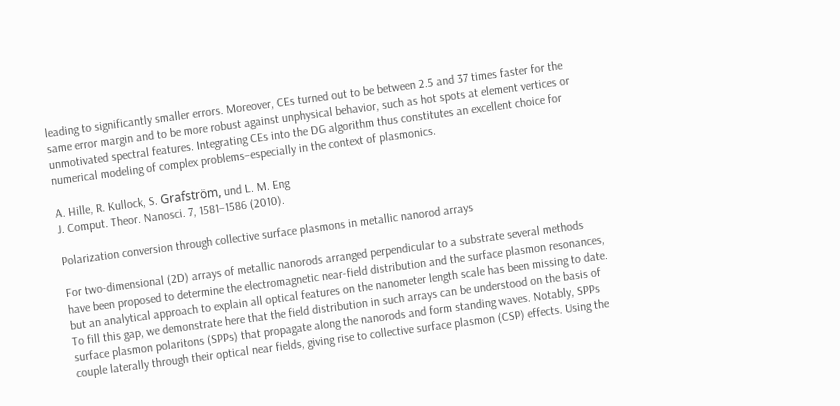leading to significantly smaller errors. Moreover, CEs turned out to be between 2.5 and 37 times faster for the same error margin and to be more robust against unphysical behavior, such as hot spots at element vertices or unmotivated spectral features. Integrating CEs into the DG algorithm thus constitutes an excellent choice for numerical modeling of complex problems–especially in the context of plasmonics.

A. Hille, R. Kullock, S. Grafström, und L. M. Eng
J. Comput. Theor. Nanosci. 7, 1581–1586 (2010).

Polarization conversion through collective surface plasmons in metallic nanorod arrays

For two-dimensional (2D) arrays of metallic nanorods arranged perpendicular to a substrate several methods have been proposed to determine the electromagnetic near-field distribution and the surface plasmon resonances, but an analytical approach to explain all optical features on the nanometer length scale has been missing to date. To fill this gap, we demonstrate here that the field distribution in such arrays can be understood on the basis of surface plasmon polaritons (SPPs) that propagate along the nanorods and form standing waves. Notably, SPPs couple laterally through their optical near fields, giving rise to collective surface plasmon (CSP) effects. Using the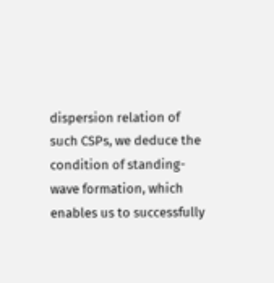dispersion relation of such CSPs, we deduce the condition of standing-wave formation, which enables us to successfully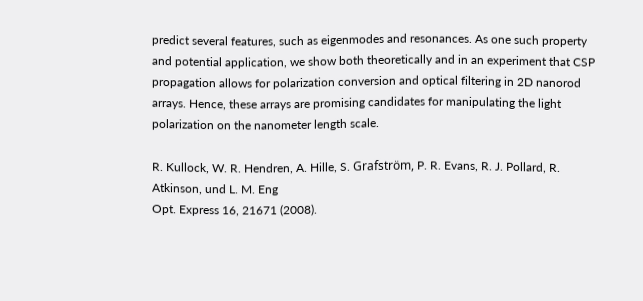predict several features, such as eigenmodes and resonances. As one such property and potential application, we show both theoretically and in an experiment that CSP propagation allows for polarization conversion and optical filtering in 2D nanorod arrays. Hence, these arrays are promising candidates for manipulating the light polarization on the nanometer length scale.

R. Kullock, W. R. Hendren, A. Hille, S. Grafström, P. R. Evans, R. J. Pollard, R. Atkinson, und L. M. Eng
Opt. Express 16, 21671 (2008).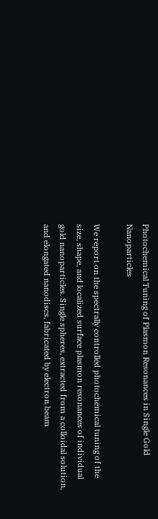Photochemical Tuning of Plasmon Resonances in Single Gold Nanoparticles

We report on the spectrally controlled photochemical tuning of the size, shape, and localized surface plasmon resonances of individual gold nanoparticles. Single spheres, extracted from a colloidal solution, and elongated nanodiscs, fabricated by electron beam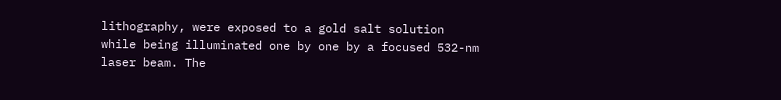lithography, were exposed to a gold salt solution while being illuminated one by one by a focused 532-nm laser beam. The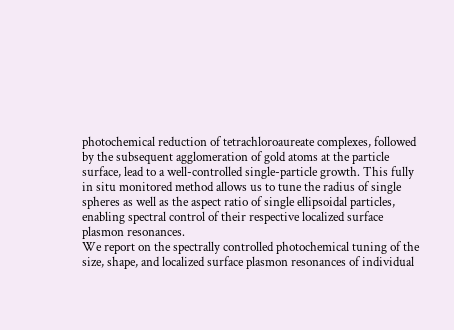photochemical reduction of tetrachloroaureate complexes, followed by the subsequent agglomeration of gold atoms at the particle surface, lead to a well-controlled single-particle growth. This fully in situ monitored method allows us to tune the radius of single spheres as well as the aspect ratio of single ellipsoidal particles, enabling spectral control of their respective localized surface plasmon resonances.
We report on the spectrally controlled photochemical tuning of the size, shape, and localized surface plasmon resonances of individual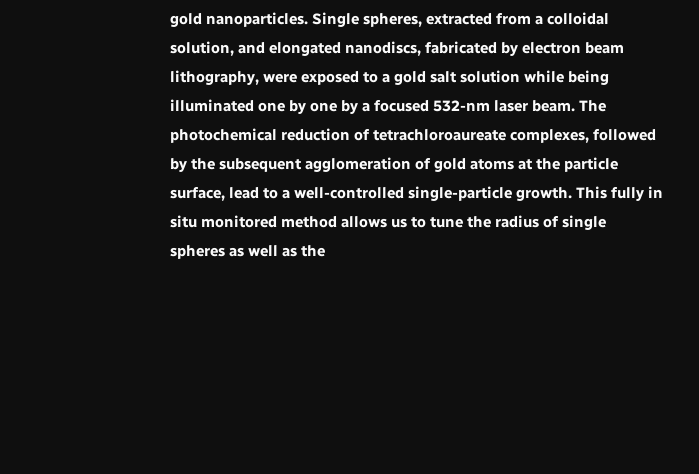gold nanoparticles. Single spheres, extracted from a colloidal solution, and elongated nanodiscs, fabricated by electron beam lithography, were exposed to a gold salt solution while being illuminated one by one by a focused 532-nm laser beam. The photochemical reduction of tetrachloroaureate complexes, followed by the subsequent agglomeration of gold atoms at the particle surface, lead to a well-controlled single-particle growth. This fully in situ monitored method allows us to tune the radius of single spheres as well as the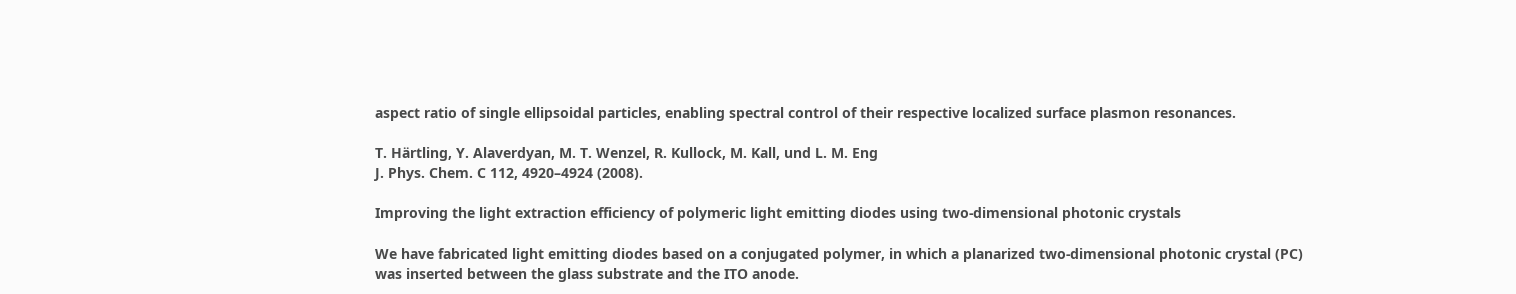aspect ratio of single ellipsoidal particles, enabling spectral control of their respective localized surface plasmon resonances.

T. Härtling, Y. Alaverdyan, M. T. Wenzel, R. Kullock, M. Kall, und L. M. Eng
J. Phys. Chem. C 112, 4920–4924 (2008).

Improving the light extraction efficiency of polymeric light emitting diodes using two-dimensional photonic crystals

We have fabricated light emitting diodes based on a conjugated polymer, in which a planarized two-dimensional photonic crystal (PC) was inserted between the glass substrate and the ITO anode.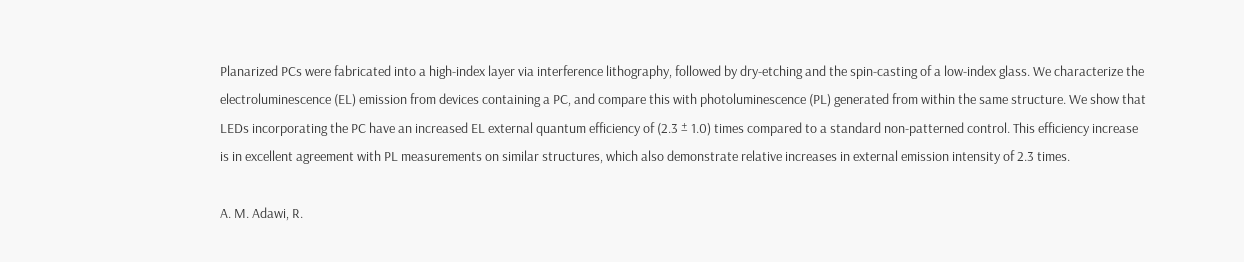Planarized PCs were fabricated into a high-index layer via interference lithography, followed by dry-etching and the spin-casting of a low-index glass. We characterize the electroluminescence (EL) emission from devices containing a PC, and compare this with photoluminescence (PL) generated from within the same structure. We show that LEDs incorporating the PC have an increased EL external quantum efficiency of (2.3 ± 1.0) times compared to a standard non-patterned control. This efficiency increase is in excellent agreement with PL measurements on similar structures, which also demonstrate relative increases in external emission intensity of 2.3 times.

A. M. Adawi, R.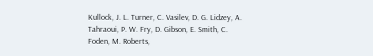Kullock, J. L. Turner, C. Vasilev, D. G. Lidzey, A. Tahraoui, P. W. Fry, D. Gibson, E. Smith, C. Foden, M. Roberts,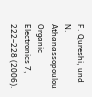F. Qureshi, und N. Athanassopoulou
Organic Electronics 7, 222–228 (2006).